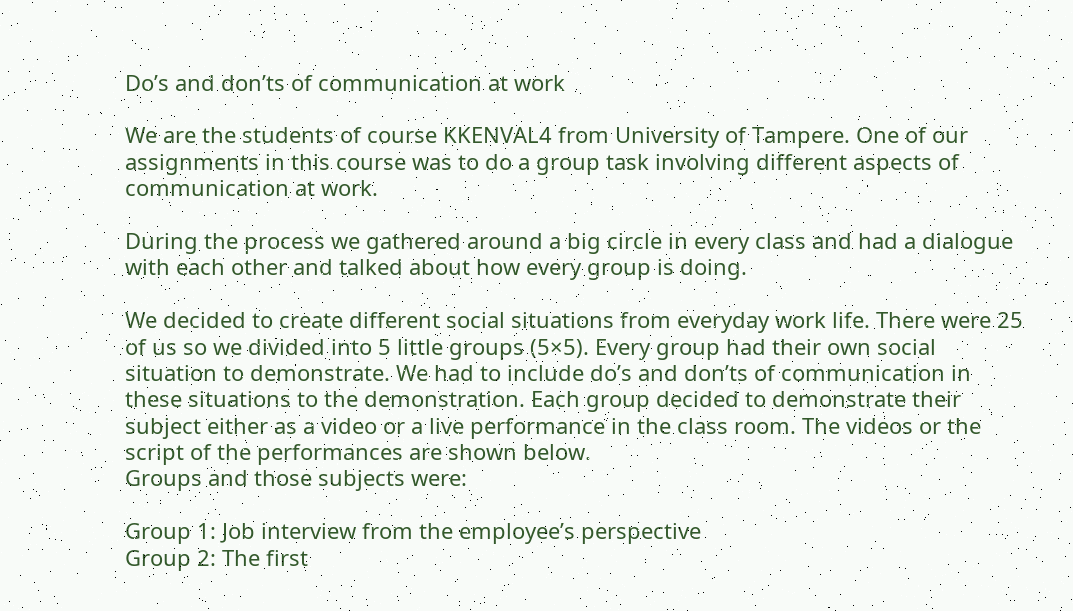Do’s and don’ts of communication at work

We are the students of course KKENVAL4 from University of Tampere. One of our assignments in this course was to do a group task involving different aspects of communication at work.

During the process we gathered around a big circle in every class and had a dialogue with each other and talked about how every group is doing.

We decided to create different social situations from everyday work life. There were 25 of us so we divided into 5 little groups (5×5). Every group had their own social situation to demonstrate. We had to include do’s and don’ts of communication in these situations to the demonstration. Each group decided to demonstrate their subject either as a video or a live performance in the class room. The videos or the script of the performances are shown below.
Groups and those subjects were:

Group 1: Job interview from the employee’s perspective
Group 2: The first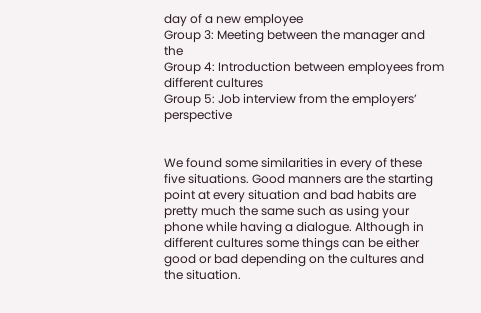day of a new employee
Group 3: Meeting between the manager and the
Group 4: Introduction between employees from different cultures
Group 5: Job interview from the employers’ perspective


We found some similarities in every of these five situations. Good manners are the starting point at every situation and bad habits are pretty much the same such as using your phone while having a dialogue. Although in different cultures some things can be either good or bad depending on the cultures and the situation.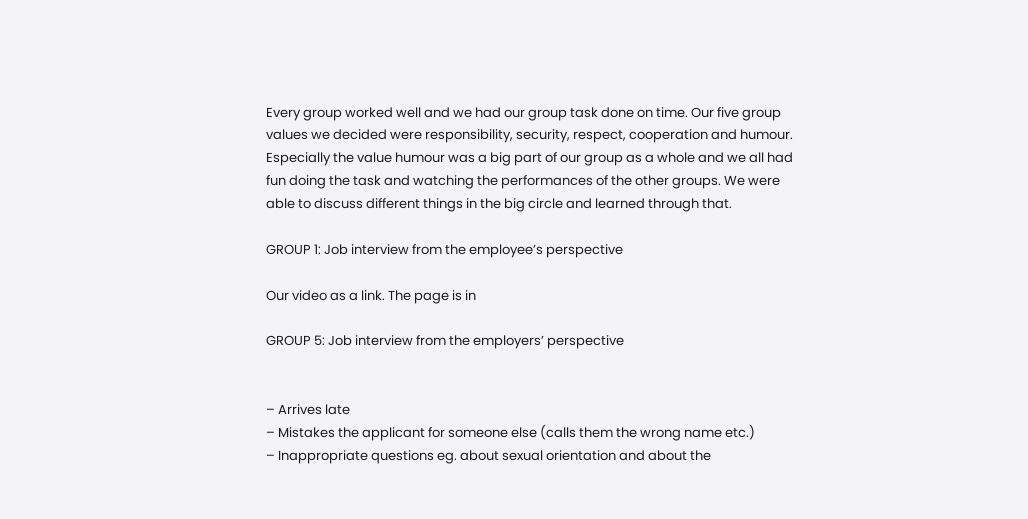Every group worked well and we had our group task done on time. Our five group values we decided were responsibility, security, respect, cooperation and humour. Especially the value humour was a big part of our group as a whole and we all had fun doing the task and watching the performances of the other groups. We were able to discuss different things in the big circle and learned through that.

GROUP 1: Job interview from the employee’s perspective

Our video as a link. The page is in

GROUP 5: Job interview from the employers’ perspective


– Arrives late
– Mistakes the applicant for someone else (calls them the wrong name etc.)
– Inappropriate questions eg. about sexual orientation and about the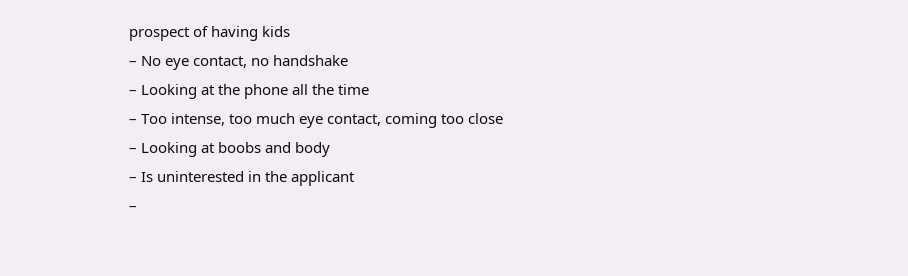prospect of having kids
– No eye contact, no handshake
– Looking at the phone all the time
– Too intense, too much eye contact, coming too close
– Looking at boobs and body
– Is uninterested in the applicant
–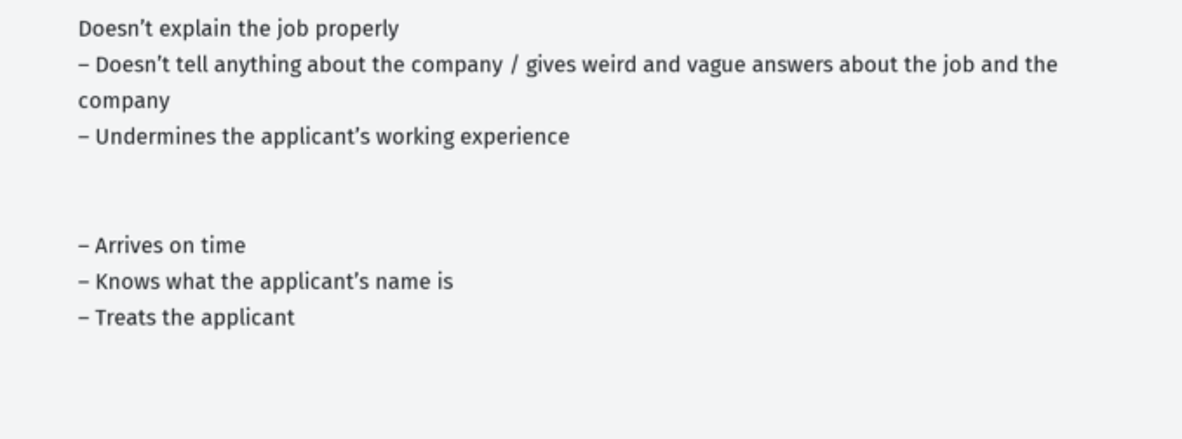Doesn’t explain the job properly
– Doesn’t tell anything about the company / gives weird and vague answers about the job and the company
– Undermines the applicant’s working experience


– Arrives on time
– Knows what the applicant’s name is
– Treats the applicant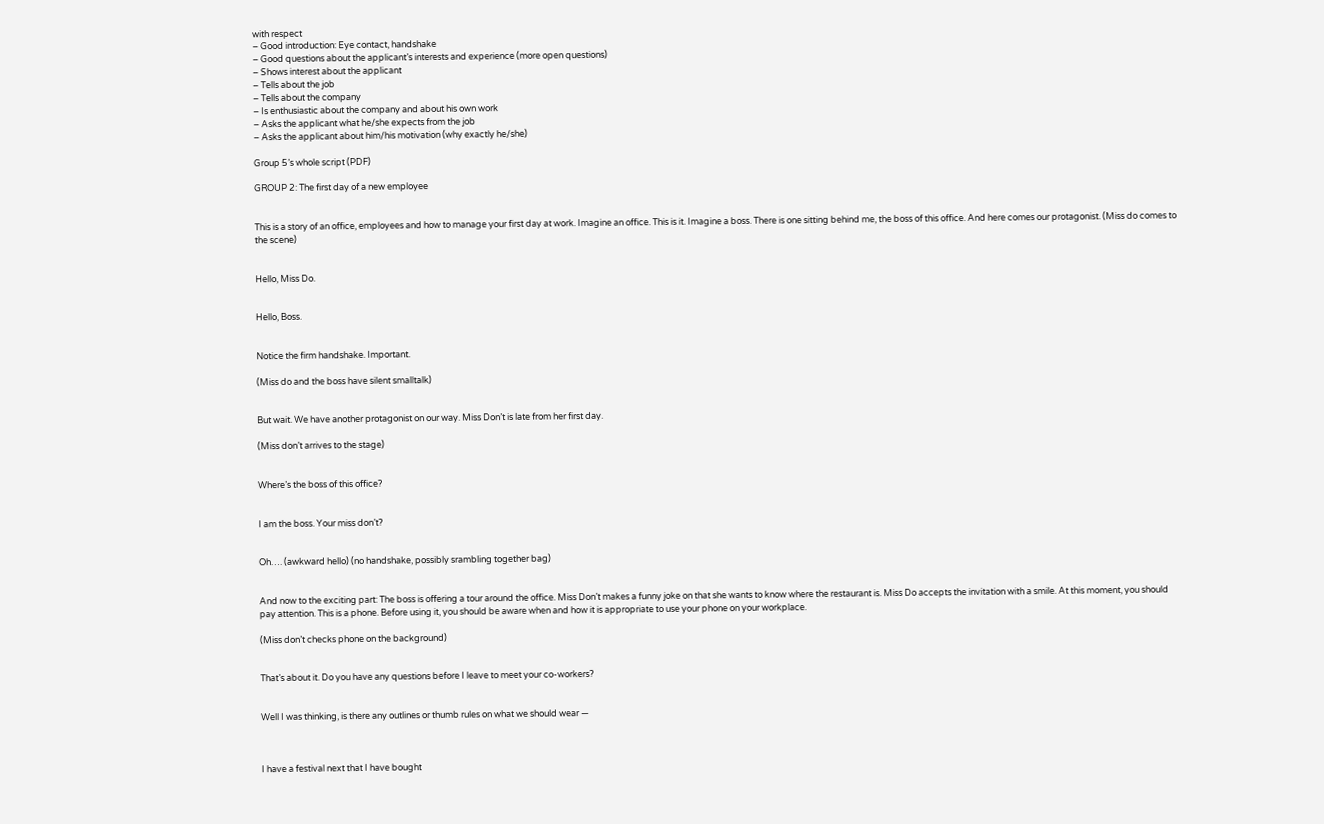with respect
– Good introduction: Eye contact, handshake
– Good questions about the applicant’s interests and experience (more open questions)
– Shows interest about the applicant
– Tells about the job
– Tells about the company
– Is enthusiastic about the company and about his own work
– Asks the applicant what he/she expects from the job
– Asks the applicant about him/his motivation (why exactly he/she)

Group 5’s whole script (PDF)

GROUP 2: The first day of a new employee


This is a story of an office, employees and how to manage your first day at work. Imagine an office. This is it. Imagine a boss. There is one sitting behind me, the boss of this office. And here comes our protagonist. (Miss do comes to the scene)


Hello, Miss Do.


Hello, Boss.


Notice the firm handshake. Important.

(Miss do and the boss have silent smalltalk)


But wait. We have another protagonist on our way. Miss Don’t is late from her first day.

(Miss don’t arrives to the stage)


Where’s the boss of this office?


I am the boss. Your miss don’t?


Oh…. (awkward hello) (no handshake, possibly srambling together bag)


And now to the exciting part: The boss is offering a tour around the office. Miss Don’t makes a funny joke on that she wants to know where the restaurant is. Miss Do accepts the invitation with a smile. At this moment, you should pay attention. This is a phone. Before using it, you should be aware when and how it is appropriate to use your phone on your workplace.

(Miss don’t checks phone on the background)


That’s about it. Do you have any questions before I leave to meet your co-workers?


Well I was thinking, is there any outlines or thumb rules on what we should wear —



I have a festival next that I have bought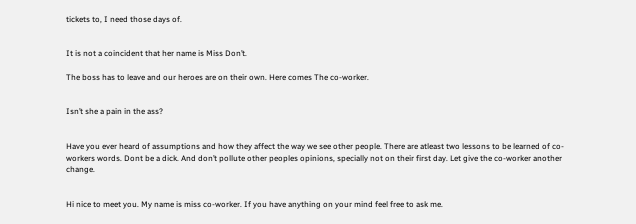tickets to, I need those days of.


It is not a coincident that her name is Miss Don’t.

The boss has to leave and our heroes are on their own. Here comes The co-worker.


Isn’t she a pain in the ass?


Have you ever heard of assumptions and how they affect the way we see other people. There are atleast two lessons to be learned of co-workers words. Dont be a dick. And don’t pollute other peoples opinions, specially not on their first day. Let give the co-worker another change.


Hi nice to meet you. My name is miss co-worker. If you have anything on your mind feel free to ask me.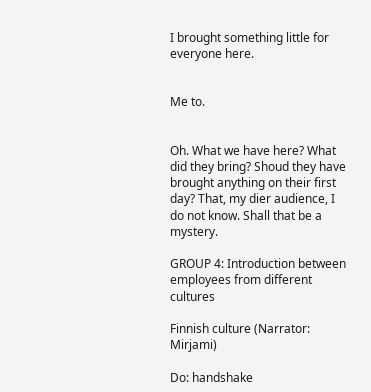I brought something little for everyone here.


Me to.


Oh. What we have here? What did they bring? Shoud they have brought anything on their first day? That, my dier audience, I do not know. Shall that be a mystery.

GROUP 4: Introduction between employees from different cultures

Finnish culture (Narrator: Mirjami)

Do: handshake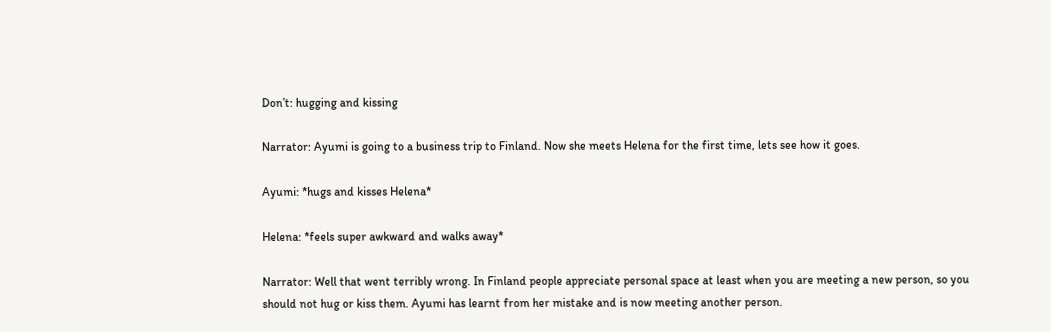Don’t: hugging and kissing

Narrator: Ayumi is going to a business trip to Finland. Now she meets Helena for the first time, lets see how it goes.

Ayumi: *hugs and kisses Helena*

Helena: *feels super awkward and walks away*

Narrator: Well that went terribly wrong. In Finland people appreciate personal space at least when you are meeting a new person, so you should not hug or kiss them. Ayumi has learnt from her mistake and is now meeting another person.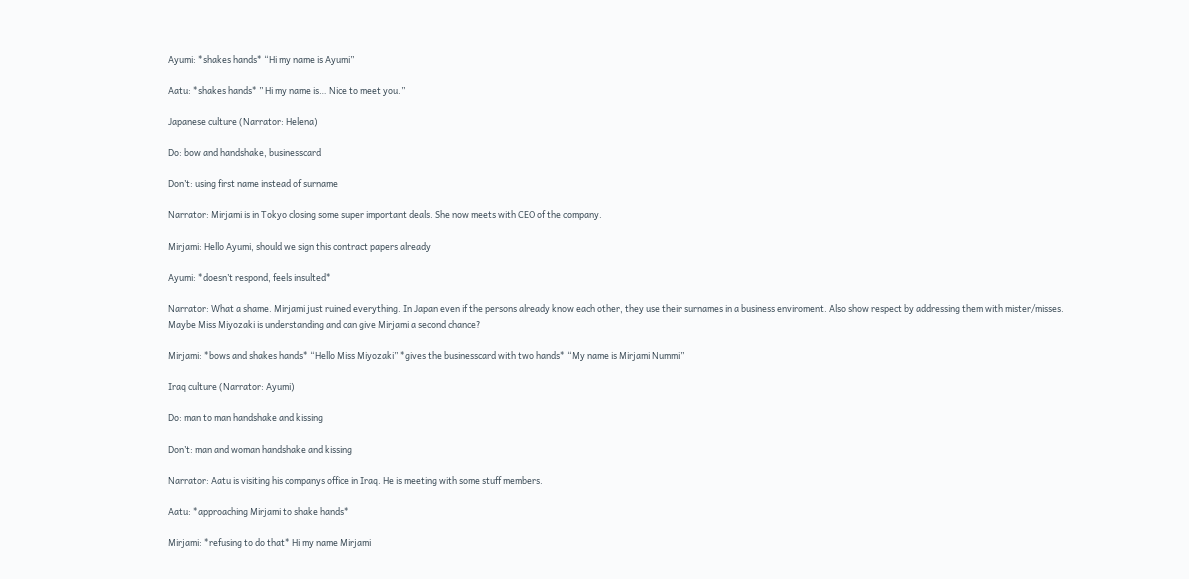Ayumi: *shakes hands* “Hi my name is Ayumi”

Aatu: *shakes hands* ” Hi my name is… Nice to meet you.”

Japanese culture (Narrator: Helena)

Do: bow and handshake, businesscard

Don’t: using first name instead of surname

Narrator: Mirjami is in Tokyo closing some super important deals. She now meets with CEO of the company.

Mirjami: Hello Ayumi, should we sign this contract papers already

Ayumi: *doesn’t respond, feels insulted*

Narrator: What a shame. Mirjami just ruined everything. In Japan even if the persons already know each other, they use their surnames in a business enviroment. Also show respect by addressing them with mister/misses. Maybe Miss Miyozaki is understanding and can give Mirjami a second chance?

Mirjami: *bows and shakes hands* “Hello Miss Miyozaki” *gives the businesscard with two hands* “My name is Mirjami Nummi”

Iraq culture (Narrator: Ayumi)

Do: man to man handshake and kissing

Don’t: man and woman handshake and kissing

Narrator: Aatu is visiting his companys office in Iraq. He is meeting with some stuff members.

Aatu: *approaching Mirjami to shake hands*

Mirjami: *refusing to do that* Hi my name Mirjami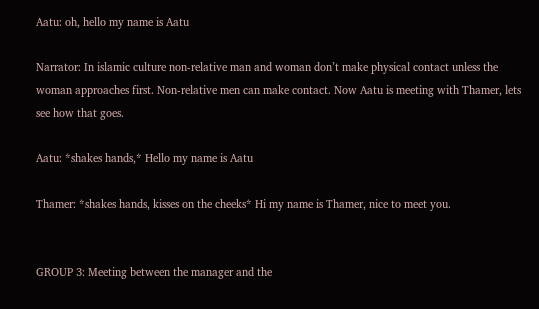Aatu: oh, hello my name is Aatu

Narrator: In islamic culture non-relative man and woman don’t make physical contact unless the woman approaches first. Non-relative men can make contact. Now Aatu is meeting with Thamer, lets see how that goes.

Aatu: *shakes hands,* Hello my name is Aatu

Thamer: *shakes hands, kisses on the cheeks* Hi my name is Thamer, nice to meet you.


GROUP 3: Meeting between the manager and the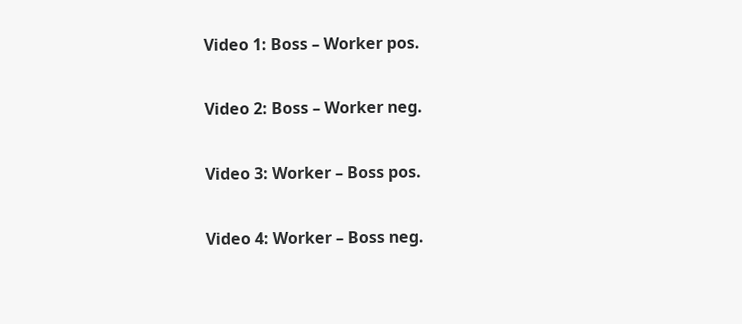Video 1: Boss – Worker pos.

Video 2: Boss – Worker neg.

Video 3: Worker – Boss pos.

Video 4: Worker – Boss neg.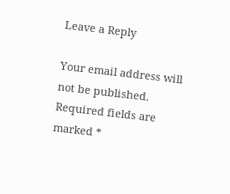Leave a Reply

Your email address will not be published. Required fields are marked *